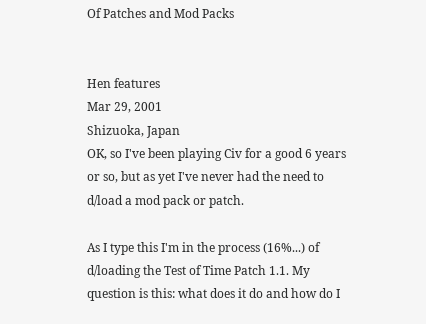Of Patches and Mod Packs


Hen features
Mar 29, 2001
Shizuoka, Japan
OK, so I've been playing Civ for a good 6 years or so, but as yet I've never had the need to d/load a mod pack or patch.

As I type this I'm in the process (16%...) of d/loading the Test of Time Patch 1.1. My question is this: what does it do and how do I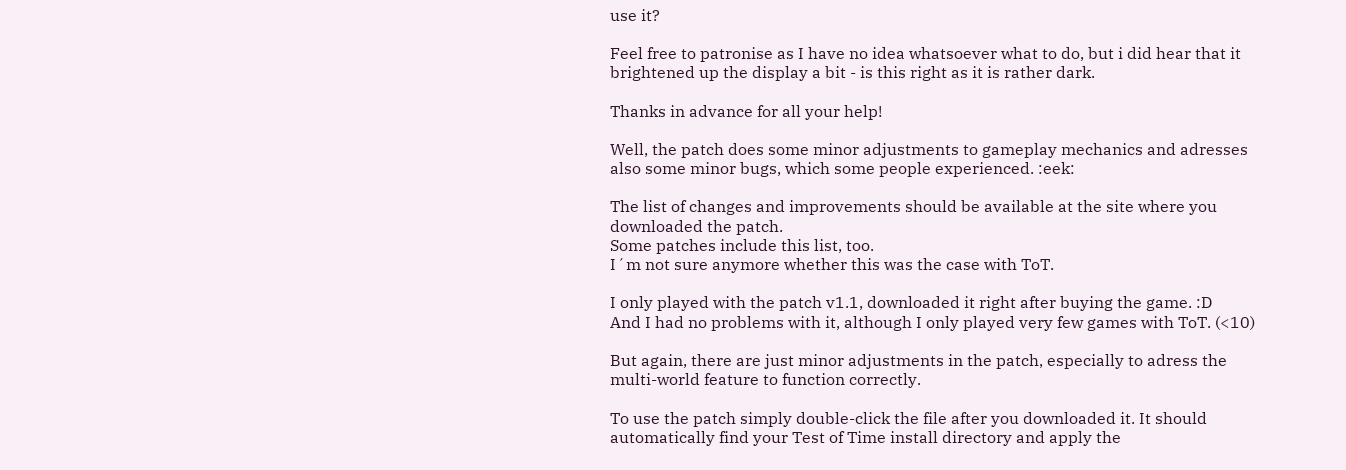use it?

Feel free to patronise as I have no idea whatsoever what to do, but i did hear that it brightened up the display a bit - is this right as it is rather dark.

Thanks in advance for all your help!

Well, the patch does some minor adjustments to gameplay mechanics and adresses also some minor bugs, which some people experienced. :eek:

The list of changes and improvements should be available at the site where you downloaded the patch.
Some patches include this list, too.
I´m not sure anymore whether this was the case with ToT.

I only played with the patch v1.1, downloaded it right after buying the game. :D
And I had no problems with it, although I only played very few games with ToT. (<10)

But again, there are just minor adjustments in the patch, especially to adress the multi-world feature to function correctly.

To use the patch simply double-click the file after you downloaded it. It should automatically find your Test of Time install directory and apply the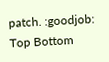patch. :goodjob:
Top Bottom